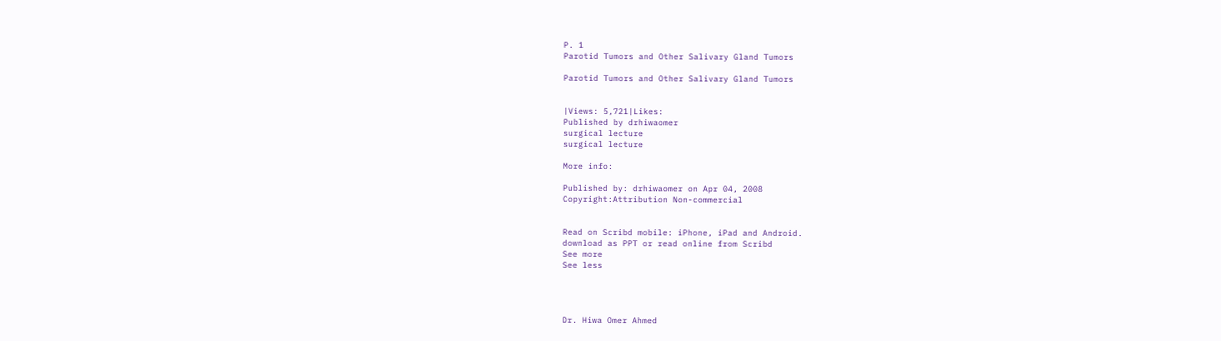P. 1
Parotid Tumors and Other Salivary Gland Tumors

Parotid Tumors and Other Salivary Gland Tumors


|Views: 5,721|Likes:
Published by drhiwaomer
surgical lecture
surgical lecture

More info:

Published by: drhiwaomer on Apr 04, 2008
Copyright:Attribution Non-commercial


Read on Scribd mobile: iPhone, iPad and Android.
download as PPT or read online from Scribd
See more
See less




Dr. Hiwa Omer Ahmed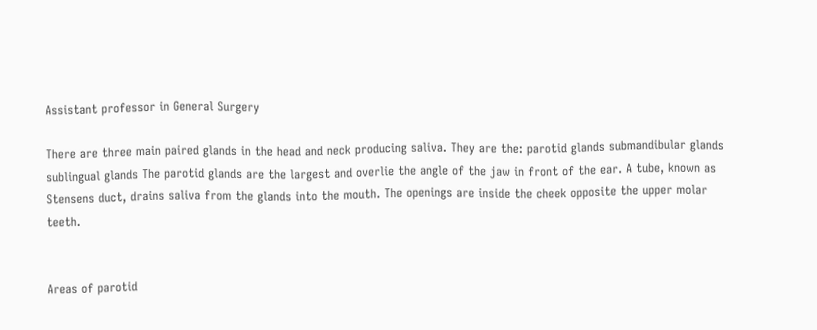Assistant professor in General Surgery

There are three main paired glands in the head and neck producing saliva. They are the: parotid glands submandibular glands sublingual glands The parotid glands are the largest and overlie the angle of the jaw in front of the ear. A tube, known as Stensens duct, drains saliva from the glands into the mouth. The openings are inside the cheek opposite the upper molar teeth.


Areas of parotid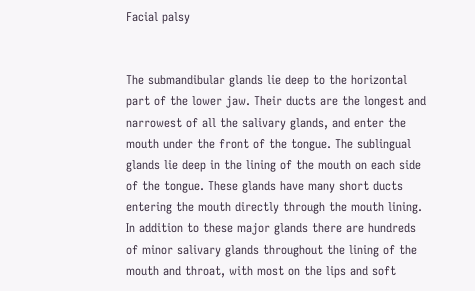Facial palsy


The submandibular glands lie deep to the horizontal part of the lower jaw. Their ducts are the longest and narrowest of all the salivary glands, and enter the mouth under the front of the tongue. The sublingual glands lie deep in the lining of the mouth on each side of the tongue. These glands have many short ducts entering the mouth directly through the mouth lining. In addition to these major glands there are hundreds of minor salivary glands throughout the lining of the mouth and throat, with most on the lips and soft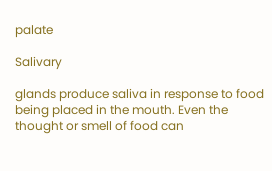palate

Salivary

glands produce saliva in response to food being placed in the mouth. Even the thought or smell of food can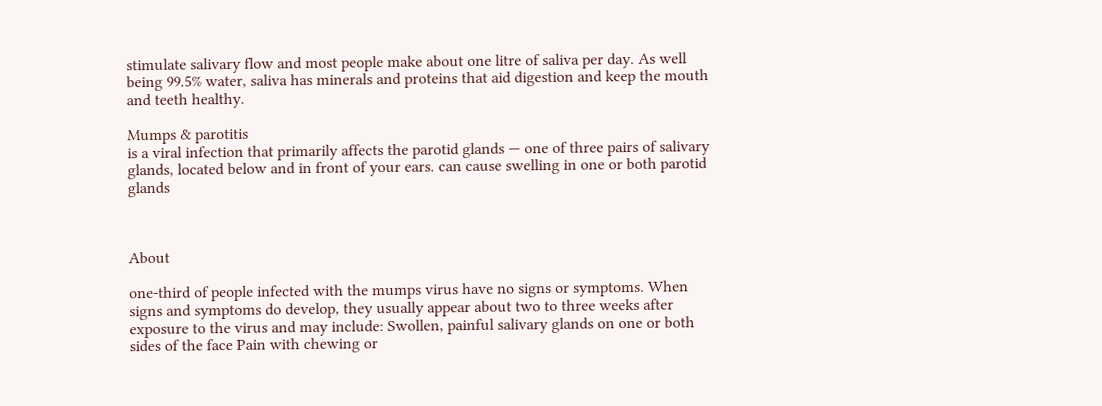stimulate salivary flow and most people make about one litre of saliva per day. As well being 99.5% water, saliva has minerals and proteins that aid digestion and keep the mouth and teeth healthy.

Mumps & parotitis
is a viral infection that primarily affects the parotid glands — one of three pairs of salivary glands, located below and in front of your ears. can cause swelling in one or both parotid glands



About

one-third of people infected with the mumps virus have no signs or symptoms. When signs and symptoms do develop, they usually appear about two to three weeks after exposure to the virus and may include: Swollen, painful salivary glands on one or both sides of the face Pain with chewing or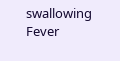swallowing Fever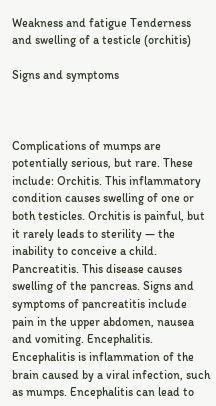Weakness and fatigue Tenderness and swelling of a testicle (orchitis)

Signs and symptoms



Complications of mumps are potentially serious, but rare. These include: Orchitis. This inflammatory condition causes swelling of one or both testicles. Orchitis is painful, but it rarely leads to sterility — the inability to conceive a child. Pancreatitis. This disease causes swelling of the pancreas. Signs and symptoms of pancreatitis include pain in the upper abdomen, nausea and vomiting. Encephalitis. Encephalitis is inflammation of the brain caused by a viral infection, such as mumps. Encephalitis can lead to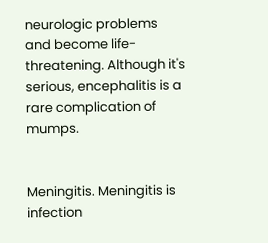neurologic problems and become life-threatening. Although it's serious, encephalitis is a rare complication of mumps.


Meningitis. Meningitis is infection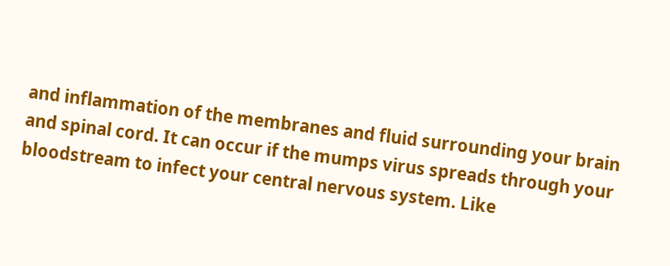and inflammation of the membranes and fluid surrounding your brain and spinal cord. It can occur if the mumps virus spreads through your bloodstream to infect your central nervous system. Like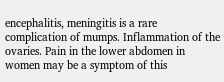encephalitis, meningitis is a rare complication of mumps. Inflammation of the ovaries. Pain in the lower abdomen in women may be a symptom of this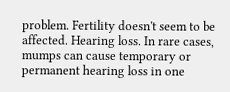problem. Fertility doesn't seem to be affected. Hearing loss. In rare cases, mumps can cause temporary or permanent hearing loss in one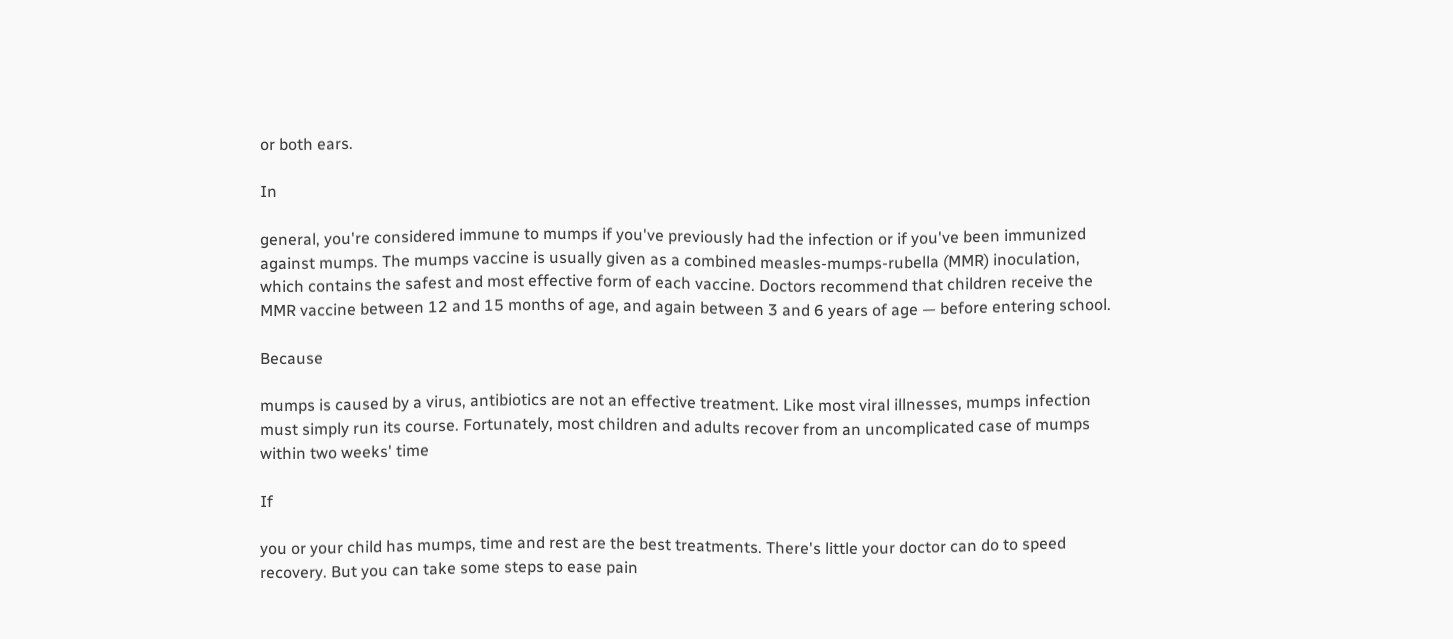or both ears.

In

general, you're considered immune to mumps if you've previously had the infection or if you've been immunized against mumps. The mumps vaccine is usually given as a combined measles-mumps-rubella (MMR) inoculation, which contains the safest and most effective form of each vaccine. Doctors recommend that children receive the MMR vaccine between 12 and 15 months of age, and again between 3 and 6 years of age — before entering school.

Because

mumps is caused by a virus, antibiotics are not an effective treatment. Like most viral illnesses, mumps infection must simply run its course. Fortunately, most children and adults recover from an uncomplicated case of mumps within two weeks' time

If

you or your child has mumps, time and rest are the best treatments. There's little your doctor can do to speed recovery. But you can take some steps to ease pain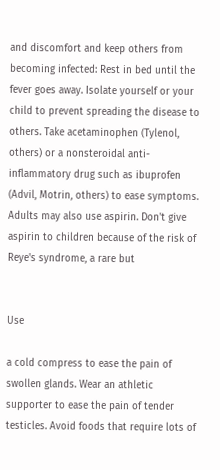and discomfort and keep others from becoming infected: Rest in bed until the fever goes away. Isolate yourself or your child to prevent spreading the disease to others. Take acetaminophen (Tylenol, others) or a nonsteroidal anti-inflammatory drug such as ibuprofen (Advil, Motrin, others) to ease symptoms. Adults may also use aspirin. Don't give aspirin to children because of the risk of Reye's syndrome, a rare but


Use

a cold compress to ease the pain of swollen glands. Wear an athletic supporter to ease the pain of tender testicles. Avoid foods that require lots of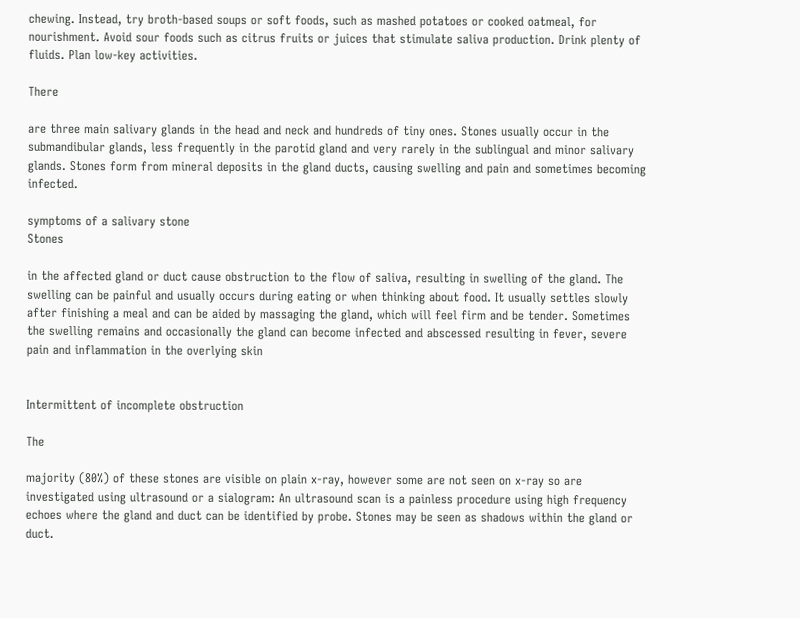chewing. Instead, try broth-based soups or soft foods, such as mashed potatoes or cooked oatmeal, for nourishment. Avoid sour foods such as citrus fruits or juices that stimulate saliva production. Drink plenty of fluids. Plan low-key activities.

There

are three main salivary glands in the head and neck and hundreds of tiny ones. Stones usually occur in the submandibular glands, less frequently in the parotid gland and very rarely in the sublingual and minor salivary glands. Stones form from mineral deposits in the gland ducts, causing swelling and pain and sometimes becoming infected.

symptoms of a salivary stone
Stones

in the affected gland or duct cause obstruction to the flow of saliva, resulting in swelling of the gland. The swelling can be painful and usually occurs during eating or when thinking about food. It usually settles slowly after finishing a meal and can be aided by massaging the gland, which will feel firm and be tender. Sometimes the swelling remains and occasionally the gland can become infected and abscessed resulting in fever, severe pain and inflammation in the overlying skin


Intermittent of incomplete obstruction

The

majority (80%) of these stones are visible on plain x-ray, however some are not seen on x-ray so are investigated using ultrasound or a sialogram: An ultrasound scan is a painless procedure using high frequency echoes where the gland and duct can be identified by probe. Stones may be seen as shadows within the gland or duct.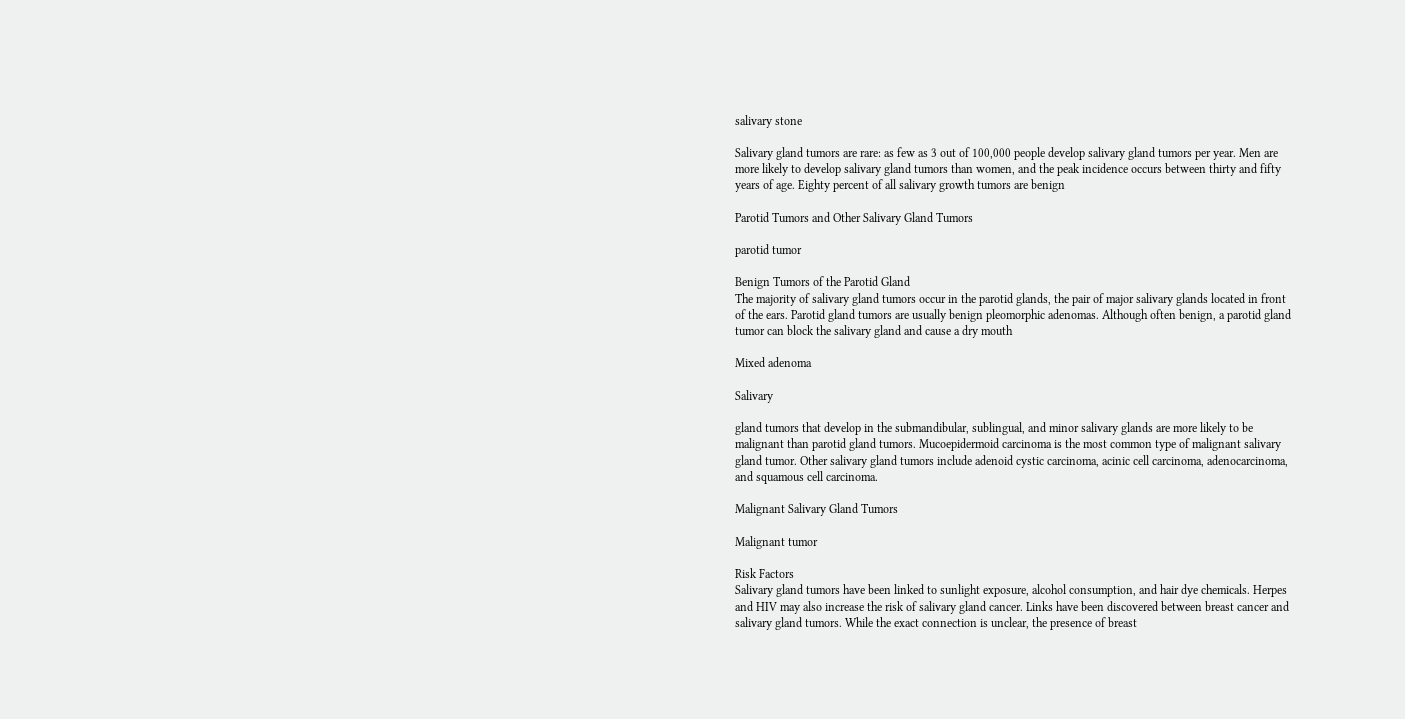salivary stone

Salivary gland tumors are rare: as few as 3 out of 100,000 people develop salivary gland tumors per year. Men are more likely to develop salivary gland tumors than women, and the peak incidence occurs between thirty and fifty years of age. Eighty percent of all salivary growth tumors are benign

Parotid Tumors and Other Salivary Gland Tumors

parotid tumor

Benign Tumors of the Parotid Gland
The majority of salivary gland tumors occur in the parotid glands, the pair of major salivary glands located in front of the ears. Parotid gland tumors are usually benign pleomorphic adenomas. Although often benign, a parotid gland tumor can block the salivary gland and cause a dry mouth

Mixed adenoma

Salivary

gland tumors that develop in the submandibular, sublingual, and minor salivary glands are more likely to be malignant than parotid gland tumors. Mucoepidermoid carcinoma is the most common type of malignant salivary gland tumor. Other salivary gland tumors include adenoid cystic carcinoma, acinic cell carcinoma, adenocarcinoma, and squamous cell carcinoma.

Malignant Salivary Gland Tumors

Malignant tumor

Risk Factors
Salivary gland tumors have been linked to sunlight exposure, alcohol consumption, and hair dye chemicals. Herpes and HIV may also increase the risk of salivary gland cancer. Links have been discovered between breast cancer and salivary gland tumors. While the exact connection is unclear, the presence of breast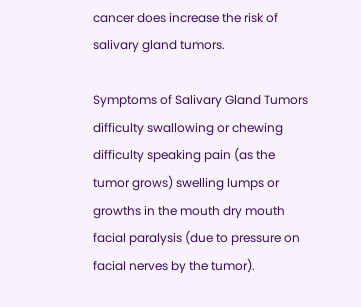cancer does increase the risk of salivary gland tumors.

Symptoms of Salivary Gland Tumors
difficulty swallowing or chewing difficulty speaking pain (as the tumor grows) swelling lumps or growths in the mouth dry mouth facial paralysis (due to pressure on facial nerves by the tumor).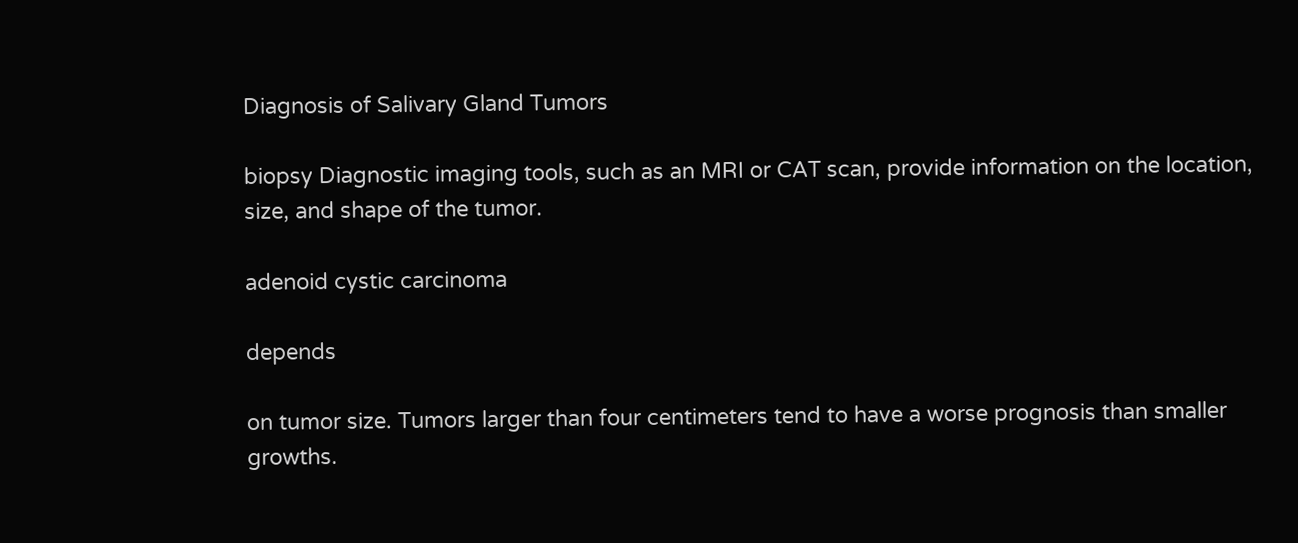Diagnosis of Salivary Gland Tumors

biopsy Diagnostic imaging tools, such as an MRI or CAT scan, provide information on the location, size, and shape of the tumor.

adenoid cystic carcinoma

depends

on tumor size. Tumors larger than four centimeters tend to have a worse prognosis than smaller growths.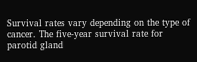Survival rates vary depending on the type of cancer. The five-year survival rate for parotid gland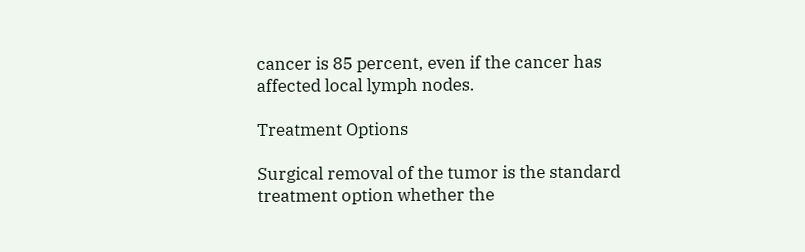cancer is 85 percent, even if the cancer has affected local lymph nodes.

Treatment Options

Surgical removal of the tumor is the standard treatment option whether the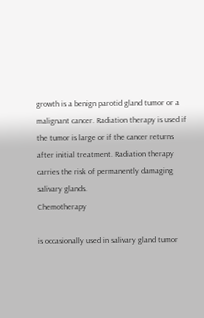growth is a benign parotid gland tumor or a malignant cancer. Radiation therapy is used if the tumor is large or if the cancer returns after initial treatment. Radiation therapy carries the risk of permanently damaging salivary glands.
Chemotherapy

is occasionally used in salivary gland tumor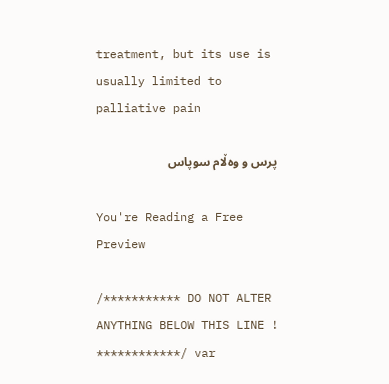treatment, but its use is usually limited to palliative pain

پرس و وه‌ڵام سوپاس

You're Reading a Free Preview

/*********** DO NOT ALTER ANYTHING BELOW THIS LINE ! ************/ var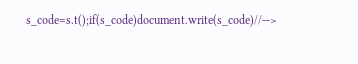s_code=s.t();if(s_code)document.write(s_code)//-->